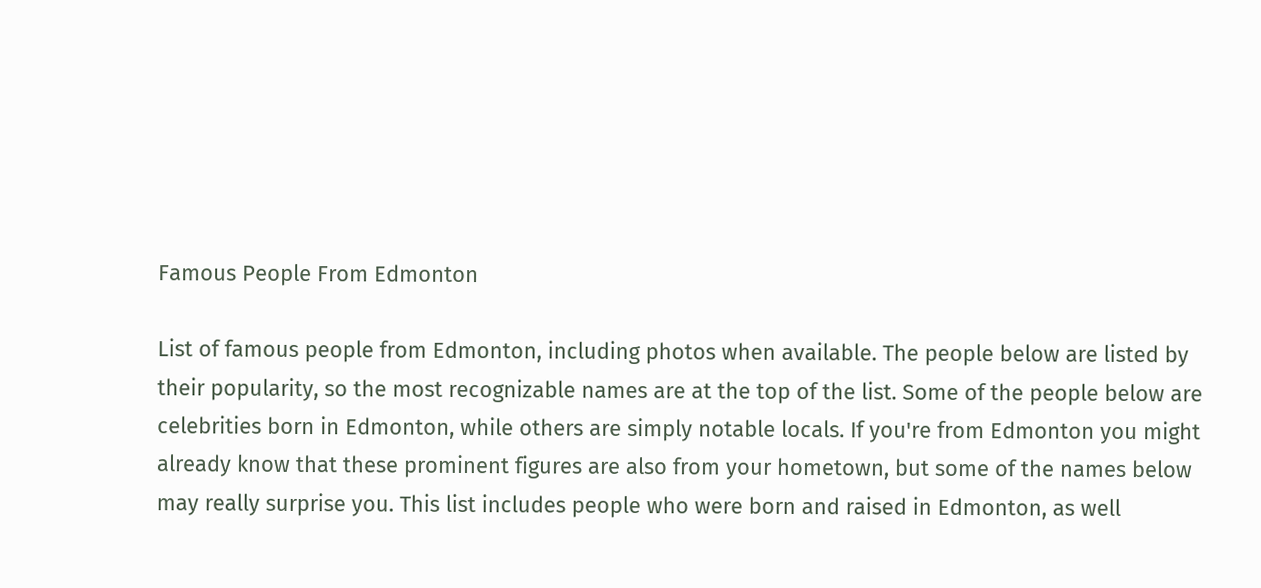Famous People From Edmonton

List of famous people from Edmonton, including photos when available. The people below are listed by their popularity, so the most recognizable names are at the top of the list. Some of the people below are celebrities born in Edmonton, while others are simply notable locals. If you're from Edmonton you might already know that these prominent figures are also from your hometown, but some of the names below may really surprise you. This list includes people who were born and raised in Edmonton, as well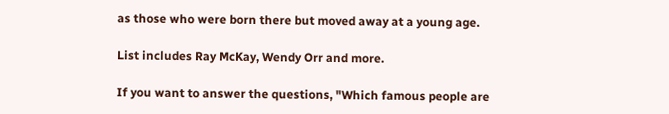as those who were born there but moved away at a young age.

List includes Ray McKay, Wendy Orr and more.

If you want to answer the questions, "Which famous people are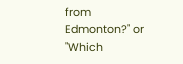from Edmonton?" or "Which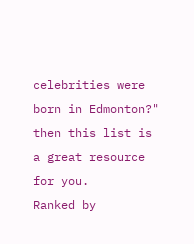celebrities were born in Edmonton?" then this list is a great resource for you.
Ranked by